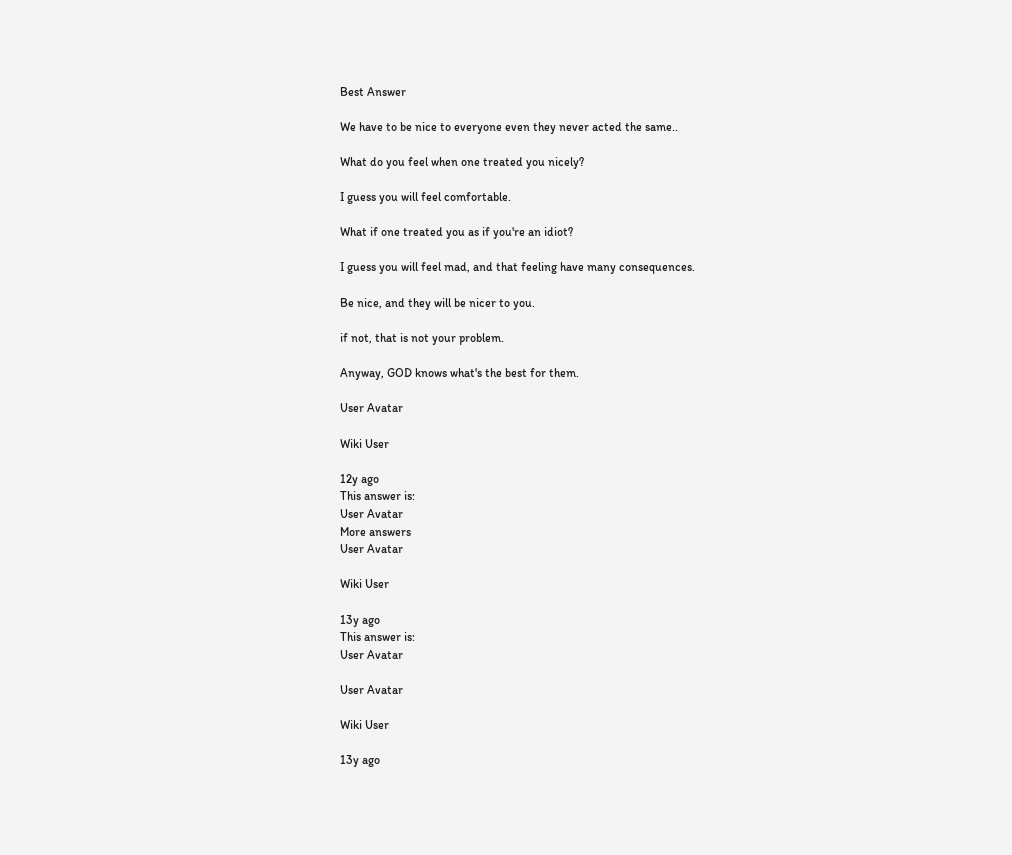Best Answer

We have to be nice to everyone even they never acted the same..

What do you feel when one treated you nicely?

I guess you will feel comfortable.

What if one treated you as if you're an idiot?

I guess you will feel mad, and that feeling have many consequences.

Be nice, and they will be nicer to you.

if not, that is not your problem.

Anyway, GOD knows what's the best for them.

User Avatar

Wiki User

12y ago
This answer is:
User Avatar
More answers
User Avatar

Wiki User

13y ago
This answer is:
User Avatar

User Avatar

Wiki User

13y ago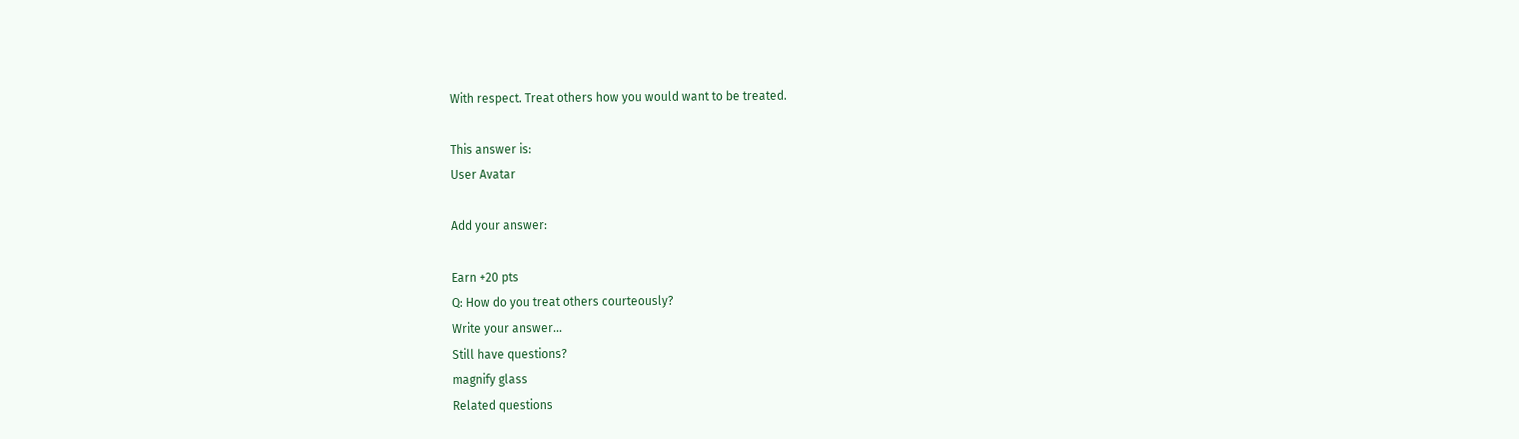With respect. Treat others how you would want to be treated.

This answer is:
User Avatar

Add your answer:

Earn +20 pts
Q: How do you treat others courteously?
Write your answer...
Still have questions?
magnify glass
Related questions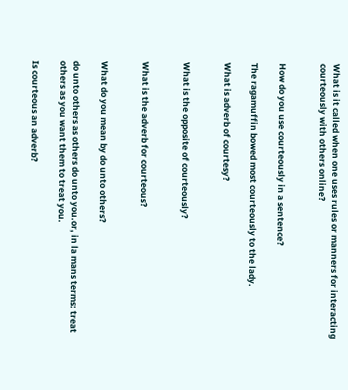What is it called when one uses rules or manners for interacting courteously with others online?


How do you use courteously in a sentence?

The ragamuffin bowed most courteously to the lady.

What is adverb of courtesy?


What is the opposite of courteously?


What is the adverb for courteous?


What do you mean by do unto others?

do unto others as others do unto you.or, in la mans terms: treat others as you want them to treat you.

Is courteous an adverb?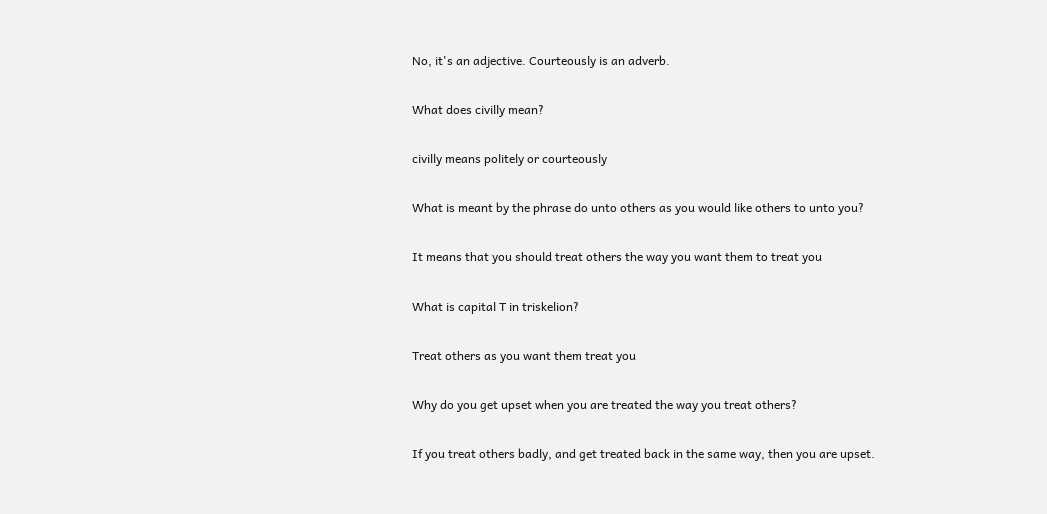No, it's an adjective. Courteously is an adverb.

What does civilly mean?

civilly means politely or courteously

What is meant by the phrase do unto others as you would like others to unto you?

It means that you should treat others the way you want them to treat you

What is capital T in triskelion?

Treat others as you want them treat you

Why do you get upset when you are treated the way you treat others?

If you treat others badly, and get treated back in the same way, then you are upset.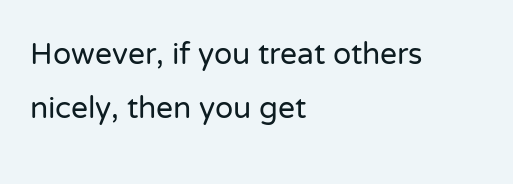However, if you treat others nicely, then you get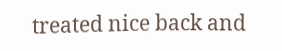treated nice back and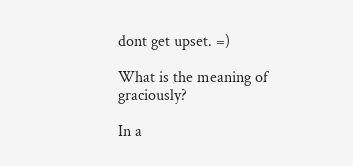dont get upset. =)

What is the meaning of graciously?

In a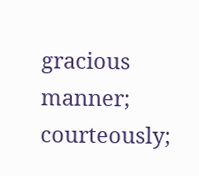gracious manner; courteously;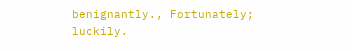benignantly., Fortunately; luckily.